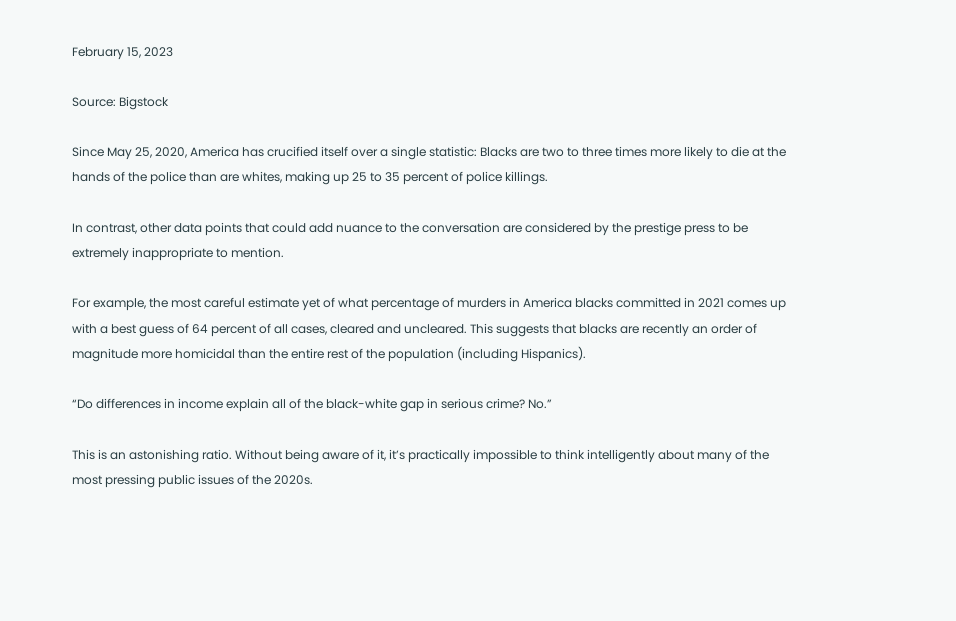February 15, 2023

Source: Bigstock

Since May 25, 2020, America has crucified itself over a single statistic: Blacks are two to three times more likely to die at the hands of the police than are whites, making up 25 to 35 percent of police killings.

In contrast, other data points that could add nuance to the conversation are considered by the prestige press to be extremely inappropriate to mention.

For example, the most careful estimate yet of what percentage of murders in America blacks committed in 2021 comes up with a best guess of 64 percent of all cases, cleared and uncleared. This suggests that blacks are recently an order of magnitude more homicidal than the entire rest of the population (including Hispanics).

“Do differences in income explain all of the black-white gap in serious crime? No.”

This is an astonishing ratio. Without being aware of it, it’s practically impossible to think intelligently about many of the most pressing public issues of the 2020s.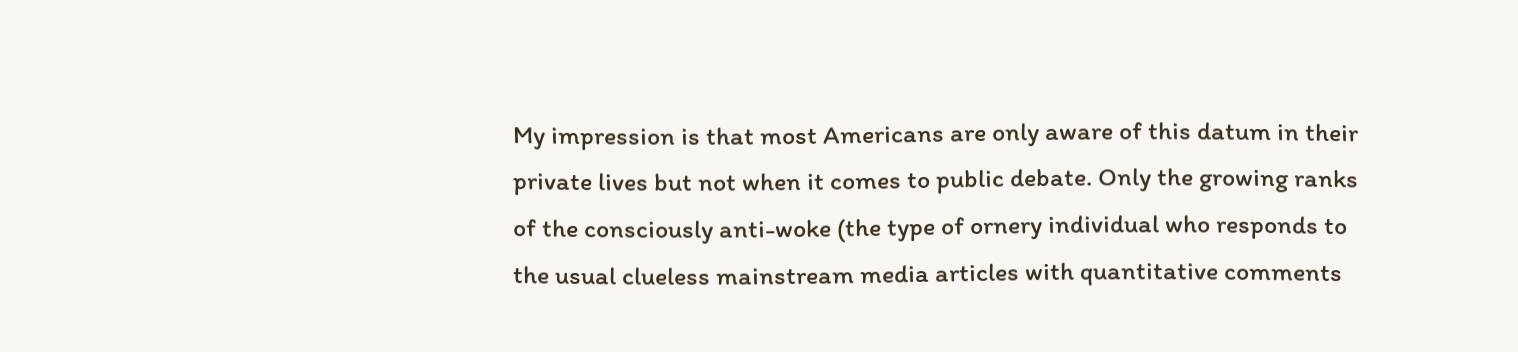My impression is that most Americans are only aware of this datum in their private lives but not when it comes to public debate. Only the growing ranks of the consciously anti-woke (the type of ornery individual who responds to the usual clueless mainstream media articles with quantitative comments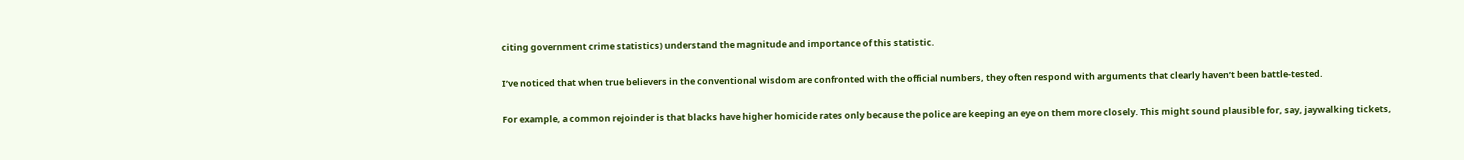citing government crime statistics) understand the magnitude and importance of this statistic.

I’ve noticed that when true believers in the conventional wisdom are confronted with the official numbers, they often respond with arguments that clearly haven’t been battle-tested.

For example, a common rejoinder is that blacks have higher homicide rates only because the police are keeping an eye on them more closely. This might sound plausible for, say, jaywalking tickets,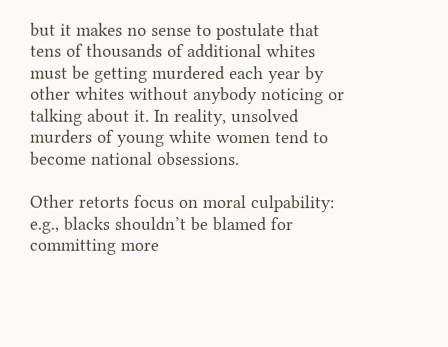but it makes no sense to postulate that tens of thousands of additional whites must be getting murdered each year by other whites without anybody noticing or talking about it. In reality, unsolved murders of young white women tend to become national obsessions.

Other retorts focus on moral culpability: e.g., blacks shouldn’t be blamed for committing more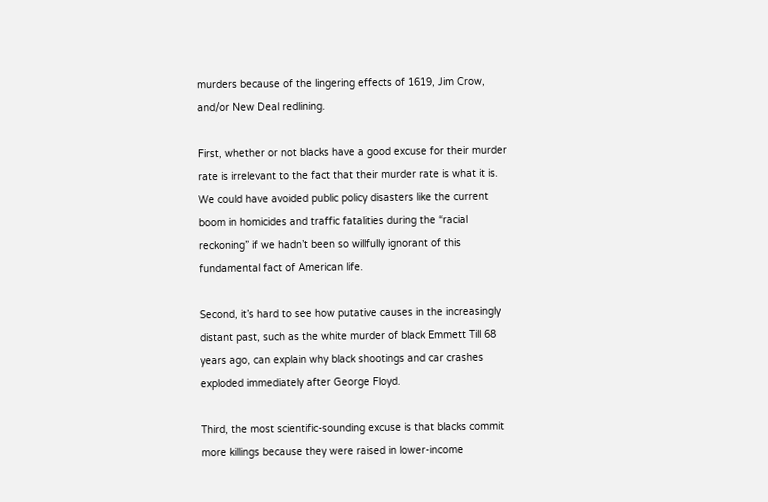murders because of the lingering effects of 1619, Jim Crow, and/or New Deal redlining.

First, whether or not blacks have a good excuse for their murder rate is irrelevant to the fact that their murder rate is what it is. We could have avoided public policy disasters like the current boom in homicides and traffic fatalities during the “racial reckoning” if we hadn’t been so willfully ignorant of this fundamental fact of American life.

Second, it’s hard to see how putative causes in the increasingly distant past, such as the white murder of black Emmett Till 68 years ago, can explain why black shootings and car crashes exploded immediately after George Floyd.

Third, the most scientific-sounding excuse is that blacks commit more killings because they were raised in lower-income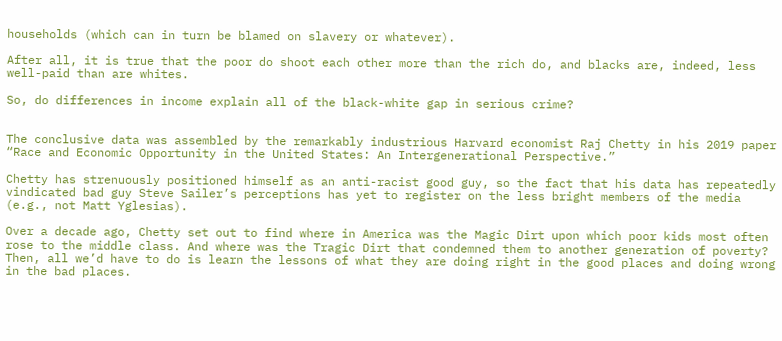households (which can in turn be blamed on slavery or whatever).

After all, it is true that the poor do shoot each other more than the rich do, and blacks are, indeed, less well-paid than are whites.

So, do differences in income explain all of the black-white gap in serious crime?


The conclusive data was assembled by the remarkably industrious Harvard economist Raj Chetty in his 2019 paper “Race and Economic Opportunity in the United States: An Intergenerational Perspective.”

Chetty has strenuously positioned himself as an anti-racist good guy, so the fact that his data has repeatedly vindicated bad guy Steve Sailer’s perceptions has yet to register on the less bright members of the media (e.g., not Matt Yglesias).

Over a decade ago, Chetty set out to find where in America was the Magic Dirt upon which poor kids most often rose to the middle class. And where was the Tragic Dirt that condemned them to another generation of poverty? Then, all we’d have to do is learn the lessons of what they are doing right in the good places and doing wrong in the bad places.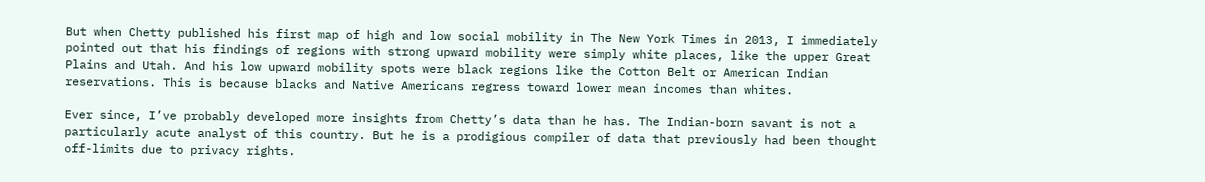But when Chetty published his first map of high and low social mobility in The New York Times in 2013, I immediately pointed out that his findings of regions with strong upward mobility were simply white places, like the upper Great Plains and Utah. And his low upward mobility spots were black regions like the Cotton Belt or American Indian reservations. This is because blacks and Native Americans regress toward lower mean incomes than whites.

Ever since, I’ve probably developed more insights from Chetty’s data than he has. The Indian-born savant is not a particularly acute analyst of this country. But he is a prodigious compiler of data that previously had been thought off-limits due to privacy rights.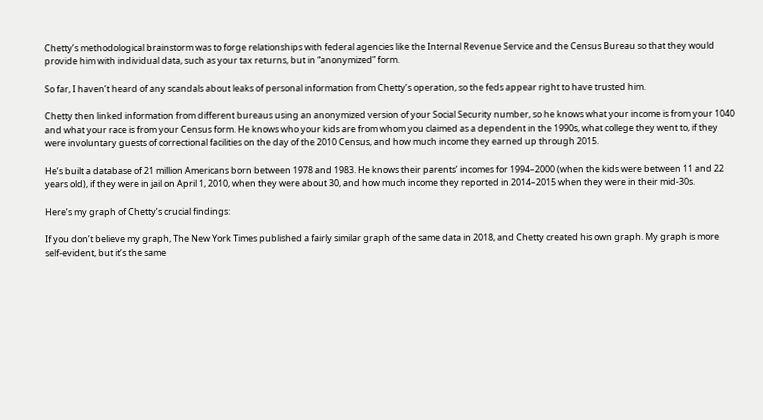Chetty’s methodological brainstorm was to forge relationships with federal agencies like the Internal Revenue Service and the Census Bureau so that they would provide him with individual data, such as your tax returns, but in “anonymized” form.

So far, I haven’t heard of any scandals about leaks of personal information from Chetty’s operation, so the feds appear right to have trusted him.

Chetty then linked information from different bureaus using an anonymized version of your Social Security number, so he knows what your income is from your 1040 and what your race is from your Census form. He knows who your kids are from whom you claimed as a dependent in the 1990s, what college they went to, if they were involuntary guests of correctional facilities on the day of the 2010 Census, and how much income they earned up through 2015.

He’s built a database of 21 million Americans born between 1978 and 1983. He knows their parents’ incomes for 1994–2000 (when the kids were between 11 and 22 years old), if they were in jail on April 1, 2010, when they were about 30, and how much income they reported in 2014–2015 when they were in their mid-30s.

Here’s my graph of Chetty’s crucial findings:

If you don’t believe my graph, The New York Times published a fairly similar graph of the same data in 2018, and Chetty created his own graph. My graph is more self-evident, but it’s the same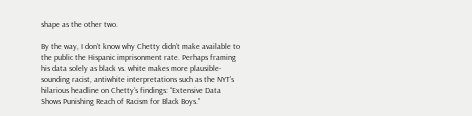shape as the other two.

By the way, I don’t know why Chetty didn’t make available to the public the Hispanic imprisonment rate. Perhaps framing his data solely as black vs. white makes more plausible-sounding racist, antiwhite interpretations such as the NYT’s hilarious headline on Chetty’s findings: “Extensive Data Shows Punishing Reach of Racism for Black Boys.”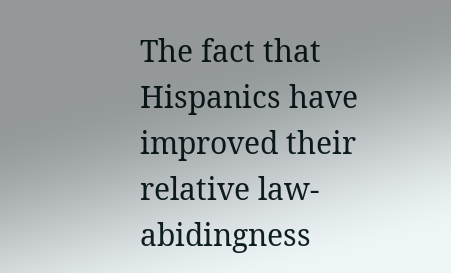The fact that Hispanics have improved their relative law-abidingness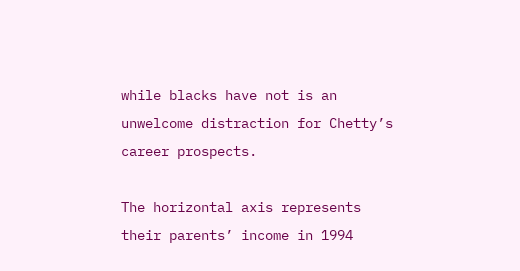while blacks have not is an unwelcome distraction for Chetty’s career prospects.

The horizontal axis represents their parents’ income in 1994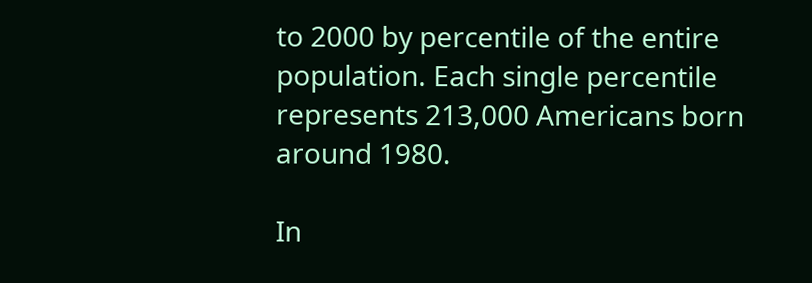to 2000 by percentile of the entire population. Each single percentile represents 213,000 Americans born around 1980.

In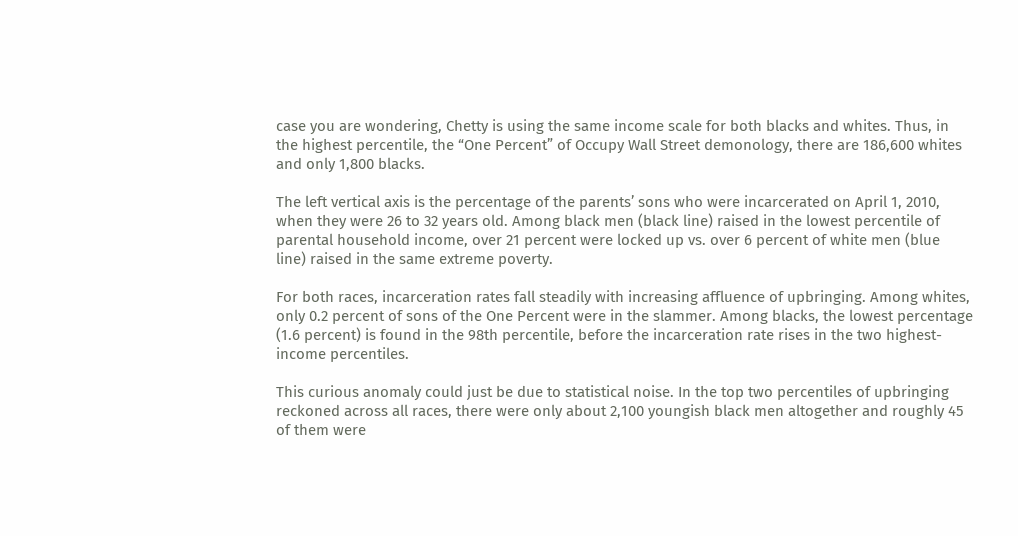case you are wondering, Chetty is using the same income scale for both blacks and whites. Thus, in the highest percentile, the “One Percent” of Occupy Wall Street demonology, there are 186,600 whites and only 1,800 blacks.

The left vertical axis is the percentage of the parents’ sons who were incarcerated on April 1, 2010, when they were 26 to 32 years old. Among black men (black line) raised in the lowest percentile of parental household income, over 21 percent were locked up vs. over 6 percent of white men (blue line) raised in the same extreme poverty.

For both races, incarceration rates fall steadily with increasing affluence of upbringing. Among whites, only 0.2 percent of sons of the One Percent were in the slammer. Among blacks, the lowest percentage (1.6 percent) is found in the 98th percentile, before the incarceration rate rises in the two highest-income percentiles.

This curious anomaly could just be due to statistical noise. In the top two percentiles of upbringing reckoned across all races, there were only about 2,100 youngish black men altogether and roughly 45 of them were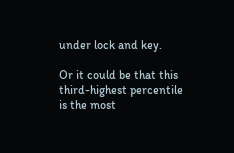under lock and key.

Or it could be that this third-highest percentile is the most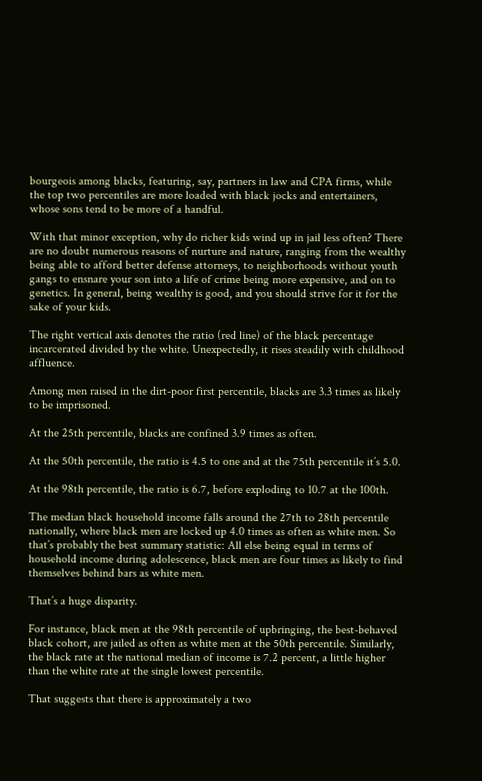bourgeois among blacks, featuring, say, partners in law and CPA firms, while the top two percentiles are more loaded with black jocks and entertainers, whose sons tend to be more of a handful.

With that minor exception, why do richer kids wind up in jail less often? There are no doubt numerous reasons of nurture and nature, ranging from the wealthy being able to afford better defense attorneys, to neighborhoods without youth gangs to ensnare your son into a life of crime being more expensive, and on to genetics. In general, being wealthy is good, and you should strive for it for the sake of your kids.

The right vertical axis denotes the ratio (red line) of the black percentage incarcerated divided by the white. Unexpectedly, it rises steadily with childhood affluence.

Among men raised in the dirt-poor first percentile, blacks are 3.3 times as likely to be imprisoned.

At the 25th percentile, blacks are confined 3.9 times as often.

At the 50th percentile, the ratio is 4.5 to one and at the 75th percentile it’s 5.0.

At the 98th percentile, the ratio is 6.7, before exploding to 10.7 at the 100th.

The median black household income falls around the 27th to 28th percentile nationally, where black men are locked up 4.0 times as often as white men. So that’s probably the best summary statistic: All else being equal in terms of household income during adolescence, black men are four times as likely to find themselves behind bars as white men.

That’s a huge disparity.

For instance, black men at the 98th percentile of upbringing, the best-behaved black cohort, are jailed as often as white men at the 50th percentile. Similarly, the black rate at the national median of income is 7.2 percent, a little higher than the white rate at the single lowest percentile.

That suggests that there is approximately a two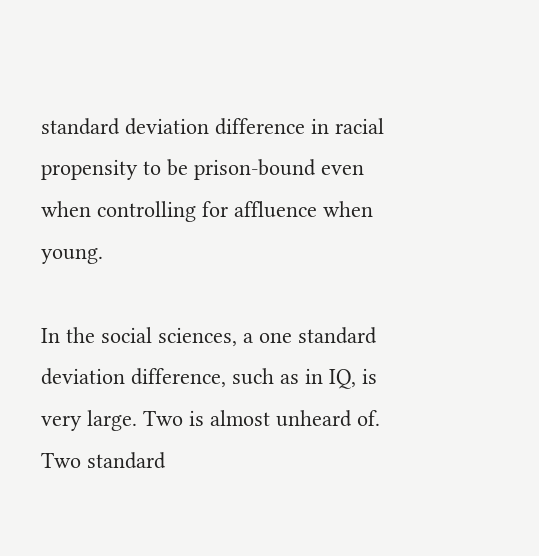standard deviation difference in racial propensity to be prison-bound even when controlling for affluence when young.

In the social sciences, a one standard deviation difference, such as in IQ, is very large. Two is almost unheard of. Two standard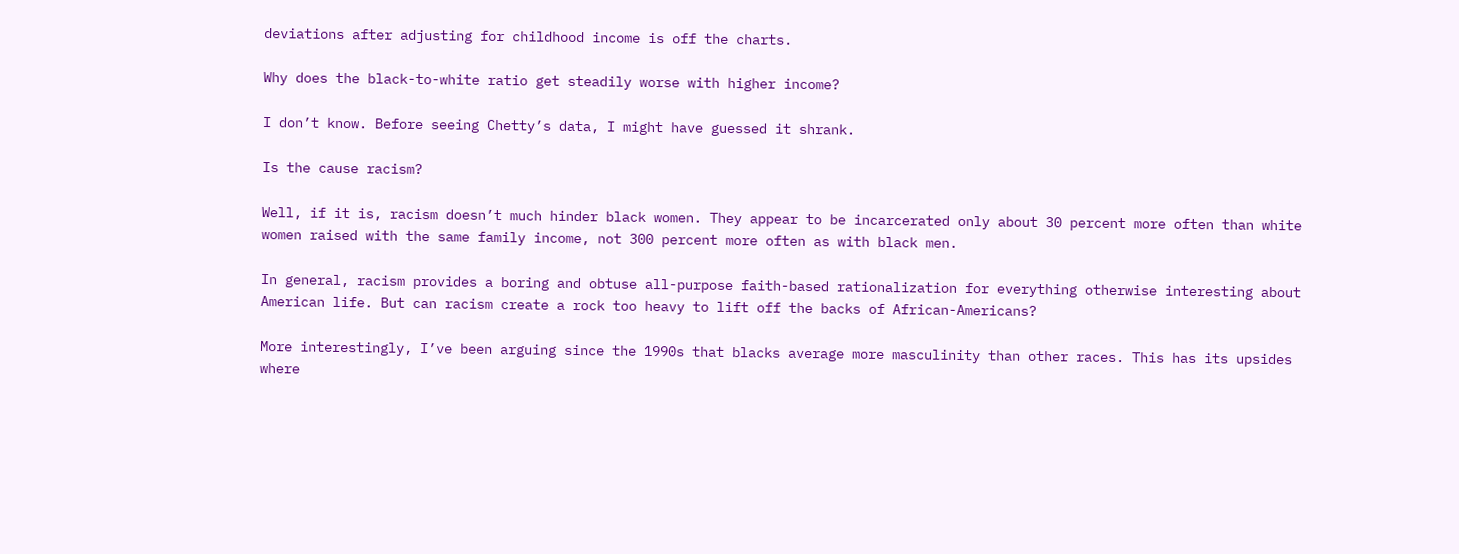deviations after adjusting for childhood income is off the charts.

Why does the black-to-white ratio get steadily worse with higher income?

I don’t know. Before seeing Chetty’s data, I might have guessed it shrank.

Is the cause racism?

Well, if it is, racism doesn’t much hinder black women. They appear to be incarcerated only about 30 percent more often than white women raised with the same family income, not 300 percent more often as with black men.

In general, racism provides a boring and obtuse all-purpose faith-based rationalization for everything otherwise interesting about American life. But can racism create a rock too heavy to lift off the backs of African-Americans?

More interestingly, I’ve been arguing since the 1990s that blacks average more masculinity than other races. This has its upsides where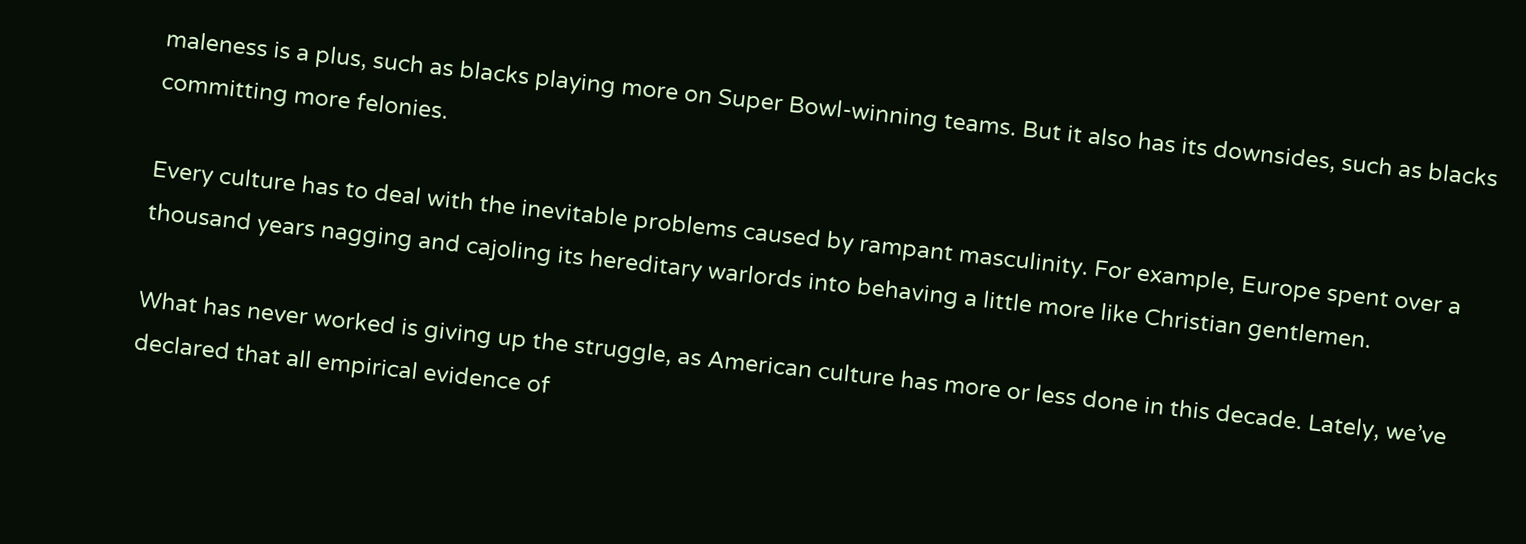maleness is a plus, such as blacks playing more on Super Bowl-winning teams. But it also has its downsides, such as blacks committing more felonies.

Every culture has to deal with the inevitable problems caused by rampant masculinity. For example, Europe spent over a thousand years nagging and cajoling its hereditary warlords into behaving a little more like Christian gentlemen.

What has never worked is giving up the struggle, as American culture has more or less done in this decade. Lately, we’ve declared that all empirical evidence of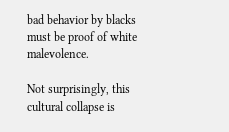bad behavior by blacks must be proof of white malevolence.

Not surprisingly, this cultural collapse is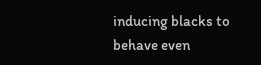inducing blacks to behave even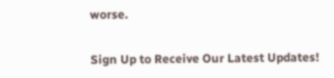worse.


Sign Up to Receive Our Latest Updates!